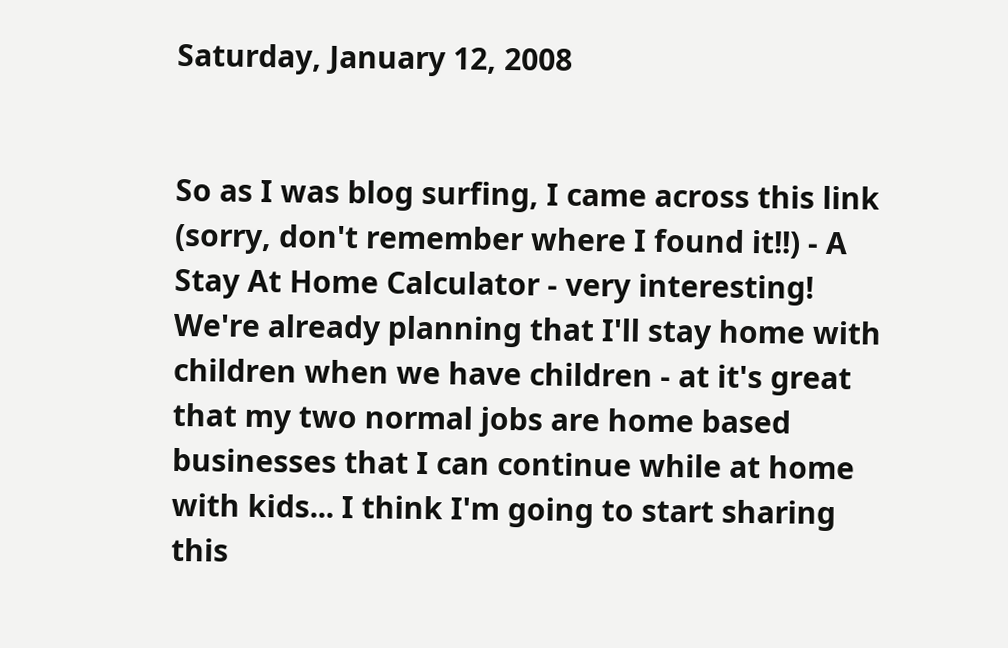Saturday, January 12, 2008


So as I was blog surfing, I came across this link (sorry, don't remember where I found it!!) - A Stay At Home Calculator - very interesting! We're already planning that I'll stay home with children when we have children - at it's great that my two normal jobs are home based businesses that I can continue while at home with kids... I think I'm going to start sharing this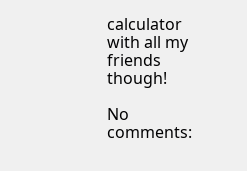calculator with all my friends though!

No comments: